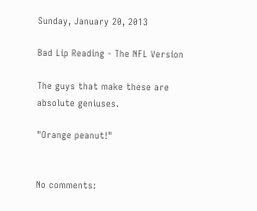Sunday, January 20, 2013

Bad Lip Reading - The NFL Version

The guys that make these are absolute geniuses.

"Orange peanut!"


No comments: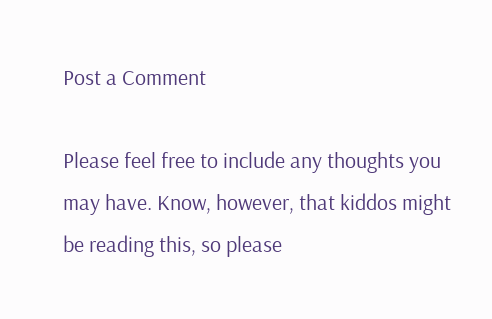Post a Comment

Please feel free to include any thoughts you may have. Know, however, that kiddos might be reading this, so please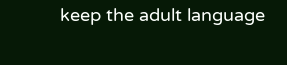keep the adult language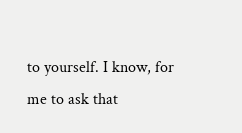to yourself. I know, for me to ask that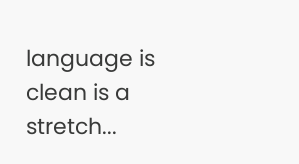language is clean is a stretch...